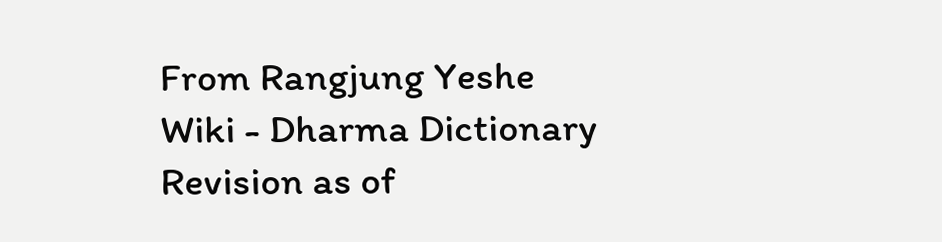From Rangjung Yeshe Wiki - Dharma Dictionary
Revision as of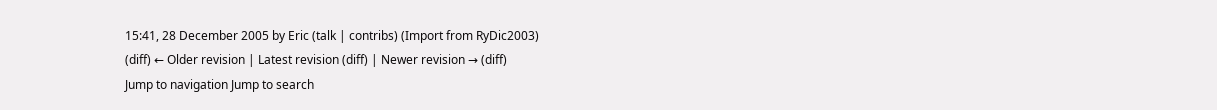15:41, 28 December 2005 by Eric (talk | contribs) (Import from RyDic2003)
(diff) ← Older revision | Latest revision (diff) | Newer revision → (diff)
Jump to navigation Jump to search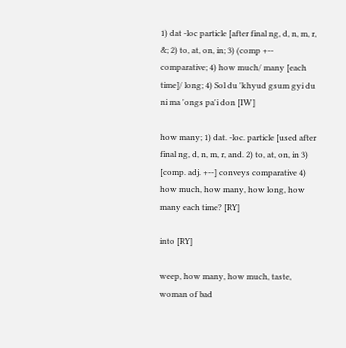1) dat -loc particle [after final ng, d, n, m, r, &; 2) to, at, on, in; 3) (comp +-- comparative; 4) how much/ many [each time]/ long; 4) Sol du 'khyud gsum gyi du ni ma 'ongs pa'i don [IW]

how many; 1) dat. -loc. particle [used after final ng, d, n, m, r, and. 2) to, at, on, in 3) [comp. adj. +--] conveys comparative 4) how much, how many, how long, how many each time? [RY]

into [RY]

weep, how many, how much, taste, woman of bad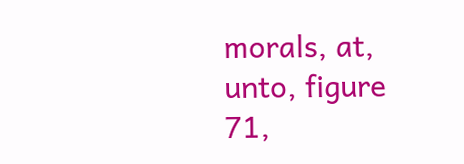morals, at, unto, figure 71,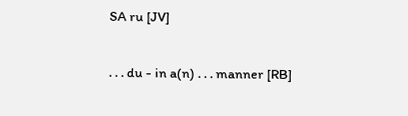SA ru [JV]

. . . du - in a(n) . . . manner [RB]